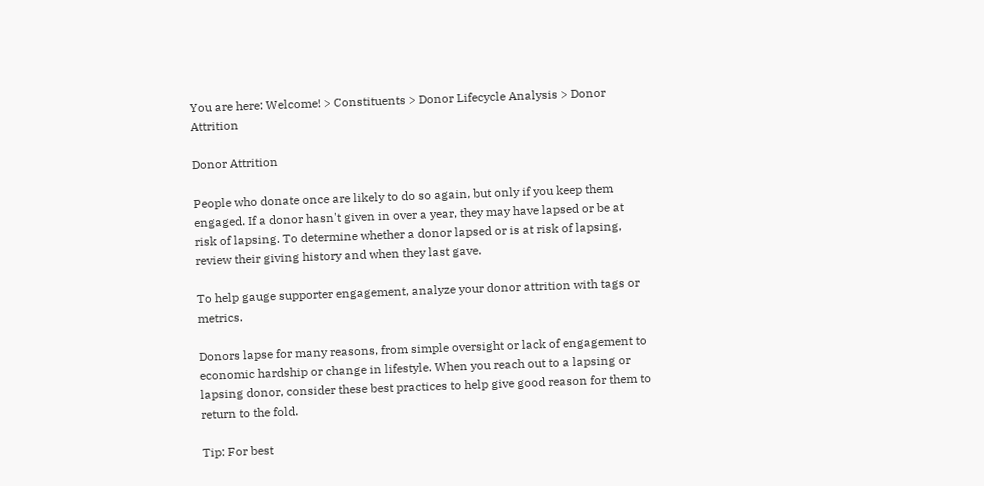You are here: Welcome! > Constituents > Donor Lifecycle Analysis > Donor Attrition

Donor Attrition

People who donate once are likely to do so again, but only if you keep them engaged. If a donor hasn't given in over a year, they may have lapsed or be at risk of lapsing. To determine whether a donor lapsed or is at risk of lapsing, review their giving history and when they last gave.

To help gauge supporter engagement, analyze your donor attrition with tags or metrics.

Donors lapse for many reasons, from simple oversight or lack of engagement to economic hardship or change in lifestyle. When you reach out to a lapsing or lapsing donor, consider these best practices to help give good reason for them to return to the fold.

Tip: For best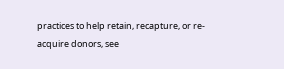practices to help retain, recapture, or re-acquire donors, see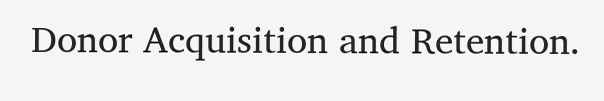Donor Acquisition and Retention.